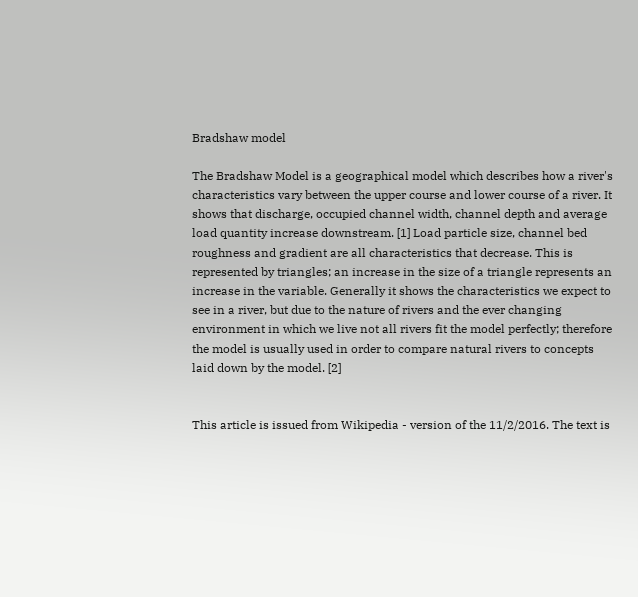Bradshaw model

The Bradshaw Model is a geographical model which describes how a river's characteristics vary between the upper course and lower course of a river. It shows that discharge, occupied channel width, channel depth and average load quantity increase downstream. [1] Load particle size, channel bed roughness and gradient are all characteristics that decrease. This is represented by triangles; an increase in the size of a triangle represents an increase in the variable. Generally it shows the characteristics we expect to see in a river, but due to the nature of rivers and the ever changing environment in which we live not all rivers fit the model perfectly; therefore the model is usually used in order to compare natural rivers to concepts laid down by the model. [2]


This article is issued from Wikipedia - version of the 11/2/2016. The text is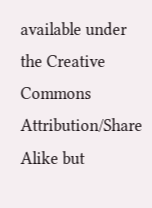available under the Creative Commons Attribution/Share Alike but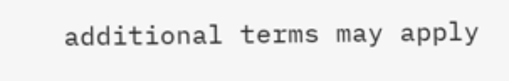additional terms may apply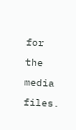for the media files.